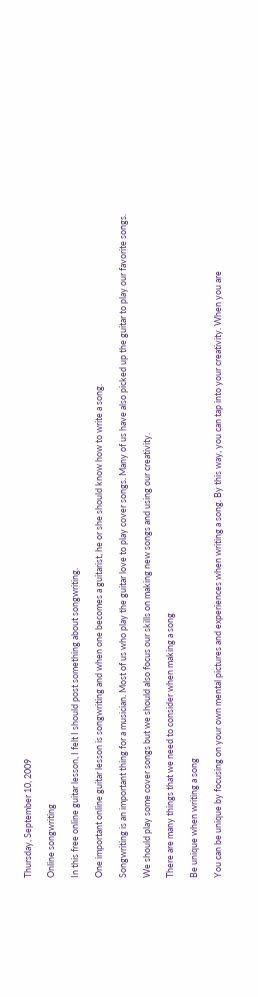Thursday, September 10, 2009

Online songwriting

In this free online guitar lesson, I felt I should post something about songwriting.

One important online guitar lesson is songwriting and when one becomes a guitarist, he or she should know how to write a song.

Songwriting is an important thing for a musician. Most of us who play the guitar love to play cover songs. Many of us have also picked up the guitar to play our favorite songs.

We should play some cover songs but we should also focus our skills on making new songs and using our creativity.

There are many things that we need to consider when making a song

Be unique when writing a song

You can be unique by focusing on your own mental pictures and experiences when writing a song. By this way, you can tap into your creativity. When you are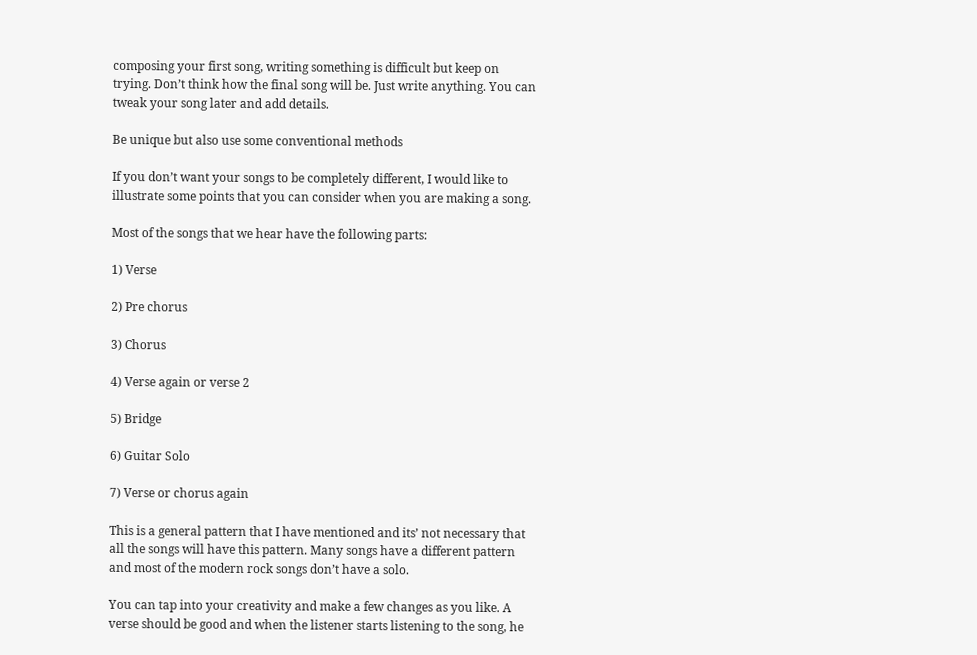composing your first song, writing something is difficult but keep on trying. Don’t think how the final song will be. Just write anything. You can tweak your song later and add details.

Be unique but also use some conventional methods

If you don’t want your songs to be completely different, I would like to illustrate some points that you can consider when you are making a song.

Most of the songs that we hear have the following parts:

1) Verse

2) Pre chorus

3) Chorus

4) Verse again or verse 2

5) Bridge

6) Guitar Solo

7) Verse or chorus again

This is a general pattern that I have mentioned and its’ not necessary that all the songs will have this pattern. Many songs have a different pattern and most of the modern rock songs don’t have a solo.

You can tap into your creativity and make a few changes as you like. A verse should be good and when the listener starts listening to the song, he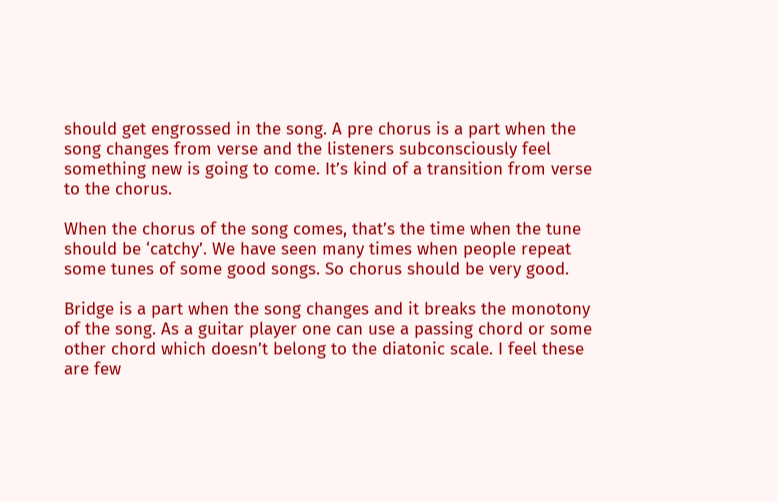should get engrossed in the song. A pre chorus is a part when the song changes from verse and the listeners subconsciously feel something new is going to come. It’s kind of a transition from verse to the chorus.

When the chorus of the song comes, that’s the time when the tune should be ‘catchy’. We have seen many times when people repeat some tunes of some good songs. So chorus should be very good.

Bridge is a part when the song changes and it breaks the monotony of the song. As a guitar player one can use a passing chord or some other chord which doesn’t belong to the diatonic scale. I feel these are few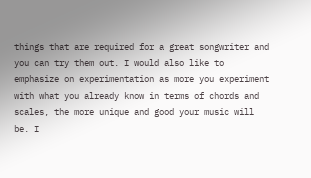things that are required for a great songwriter and you can try them out. I would also like to emphasize on experimentation as more you experiment with what you already know in terms of chords and scales, the more unique and good your music will be. I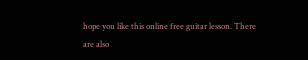hope you like this online free guitar lesson. There are also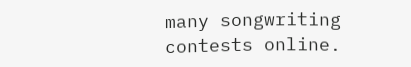many songwriting contests online.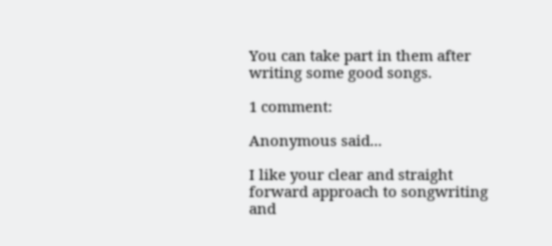You can take part in them after writing some good songs.

1 comment:

Anonymous said...

I like your clear and straight forward approach to songwriting and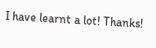I have learnt a lot! Thanks!